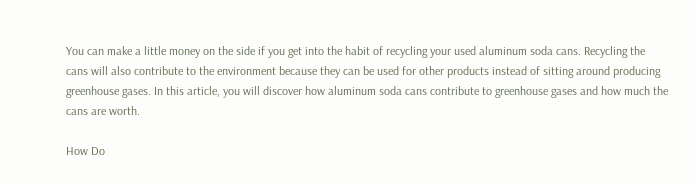You can make a little money on the side if you get into the habit of recycling your used aluminum soda cans. Recycling the cans will also contribute to the environment because they can be used for other products instead of sitting around producing greenhouse gases. In this article, you will discover how aluminum soda cans contribute to greenhouse gases and how much the cans are worth.

How Do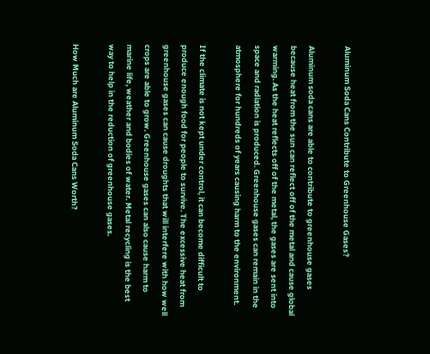Aluminum Soda Cans Contribute to Greenhouse Gases?

Aluminum soda cans are able to contribute to greenhouse gases because heat from the sun can reflect off of the metal and cause global warming. As the heat reflects off of the metal, the gases are sent into space and radiation is produced. Greenhouse gases can remain in the atmosphere for hundreds of years causing harm to the environment.

If the climate is not kept under control, it can become difficult to produce enough food for people to survive. The excessive heat from greenhouse gases can cause droughts that will interfere with how well crops are able to grow. Greenhouse gases can also cause harm to marine life, weather and bodies of water. Metal recycling is the best way to help in the reduction of greenhouse gases.

How Much are Aluminum Soda Cans Worth?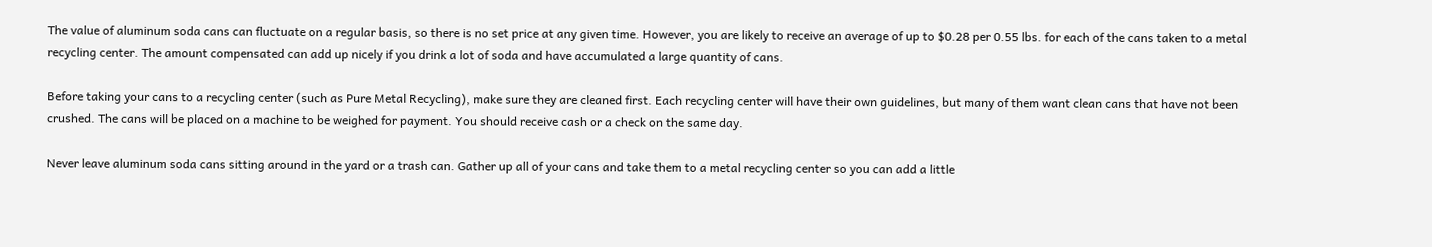The value of aluminum soda cans can fluctuate on a regular basis, so there is no set price at any given time. However, you are likely to receive an average of up to $0.28 per 0.55 lbs. for each of the cans taken to a metal recycling center. The amount compensated can add up nicely if you drink a lot of soda and have accumulated a large quantity of cans.

Before taking your cans to a recycling center (such as Pure Metal Recycling), make sure they are cleaned first. Each recycling center will have their own guidelines, but many of them want clean cans that have not been crushed. The cans will be placed on a machine to be weighed for payment. You should receive cash or a check on the same day.

Never leave aluminum soda cans sitting around in the yard or a trash can. Gather up all of your cans and take them to a metal recycling center so you can add a little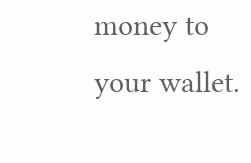money to your wallet.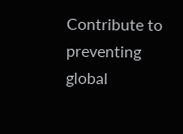Contribute to preventing global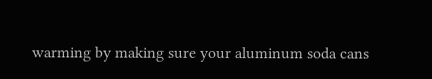warming by making sure your aluminum soda cans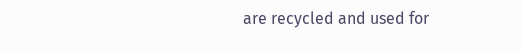are recycled and used for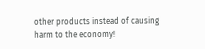other products instead of causing harm to the economy!